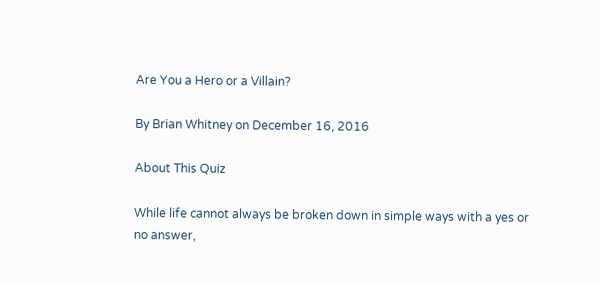Are You a Hero or a Villain?

By Brian Whitney on December 16, 2016

About This Quiz

While life cannot always be broken down in simple ways with a yes or no answer,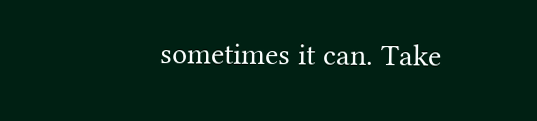sometimes it can. Take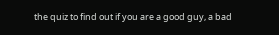the quiz to find out if you are a good guy, a bad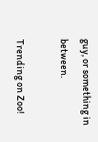guy, or something in between.

Trending on Zoo!